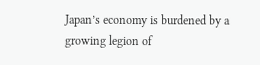Japan’s economy is burdened by a growing legion of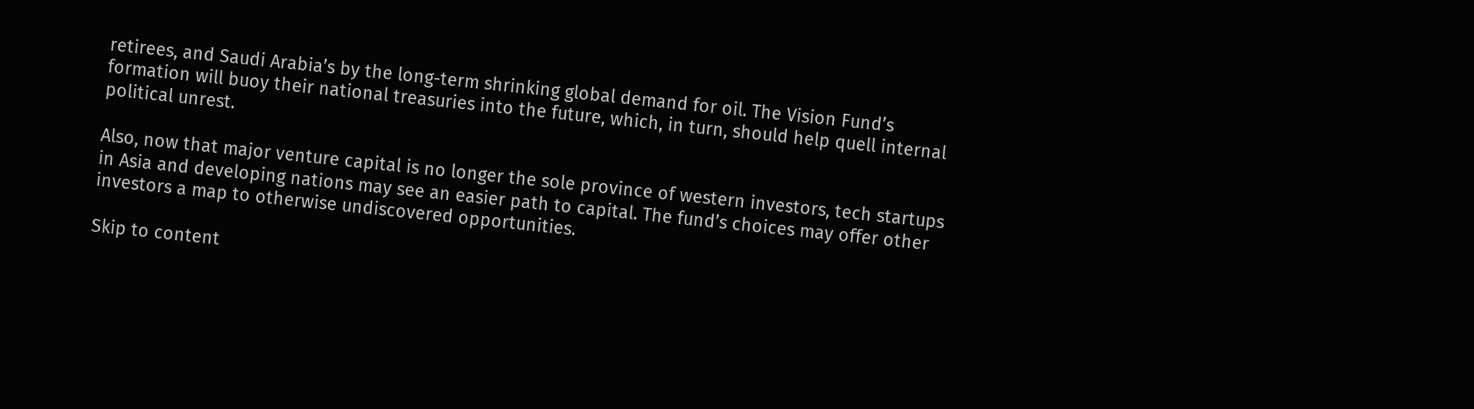retirees, and Saudi Arabia’s by the long-term shrinking global demand for oil. The Vision Fund’s formation will buoy their national treasuries into the future, which, in turn, should help quell internal political unrest.

Also, now that major venture capital is no longer the sole province of western investors, tech startups in Asia and developing nations may see an easier path to capital. The fund’s choices may offer other investors a map to otherwise undiscovered opportunities.

Skip to content